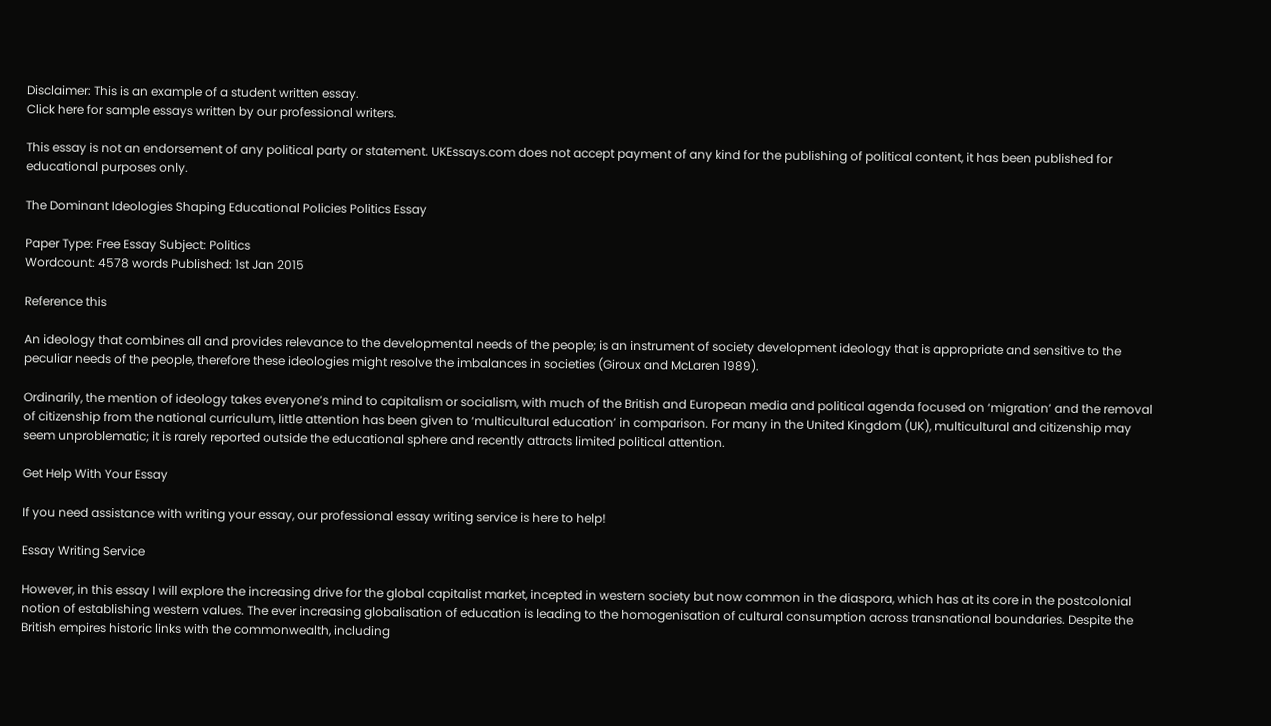Disclaimer: This is an example of a student written essay.
Click here for sample essays written by our professional writers.

This essay is not an endorsement of any political party or statement. UKEssays.com does not accept payment of any kind for the publishing of political content, it has been published for educational purposes only.

The Dominant Ideologies Shaping Educational Policies Politics Essay

Paper Type: Free Essay Subject: Politics
Wordcount: 4578 words Published: 1st Jan 2015

Reference this

An ideology that combines all and provides relevance to the developmental needs of the people; is an instrument of society development ideology that is appropriate and sensitive to the peculiar needs of the people, therefore these ideologies might resolve the imbalances in societies (Giroux and McLaren 1989).

Ordinarily, the mention of ideology takes everyone’s mind to capitalism or socialism, with much of the British and European media and political agenda focused on ‘migration’ and the removal of citizenship from the national curriculum, little attention has been given to ‘multicultural education’ in comparison. For many in the United Kingdom (UK), multicultural and citizenship may seem unproblematic; it is rarely reported outside the educational sphere and recently attracts limited political attention.

Get Help With Your Essay

If you need assistance with writing your essay, our professional essay writing service is here to help!

Essay Writing Service

However, in this essay I will explore the increasing drive for the global capitalist market, incepted in western society but now common in the diaspora, which has at its core in the postcolonial notion of establishing western values. The ever increasing globalisation of education is leading to the homogenisation of cultural consumption across transnational boundaries. Despite the British empires historic links with the commonwealth, including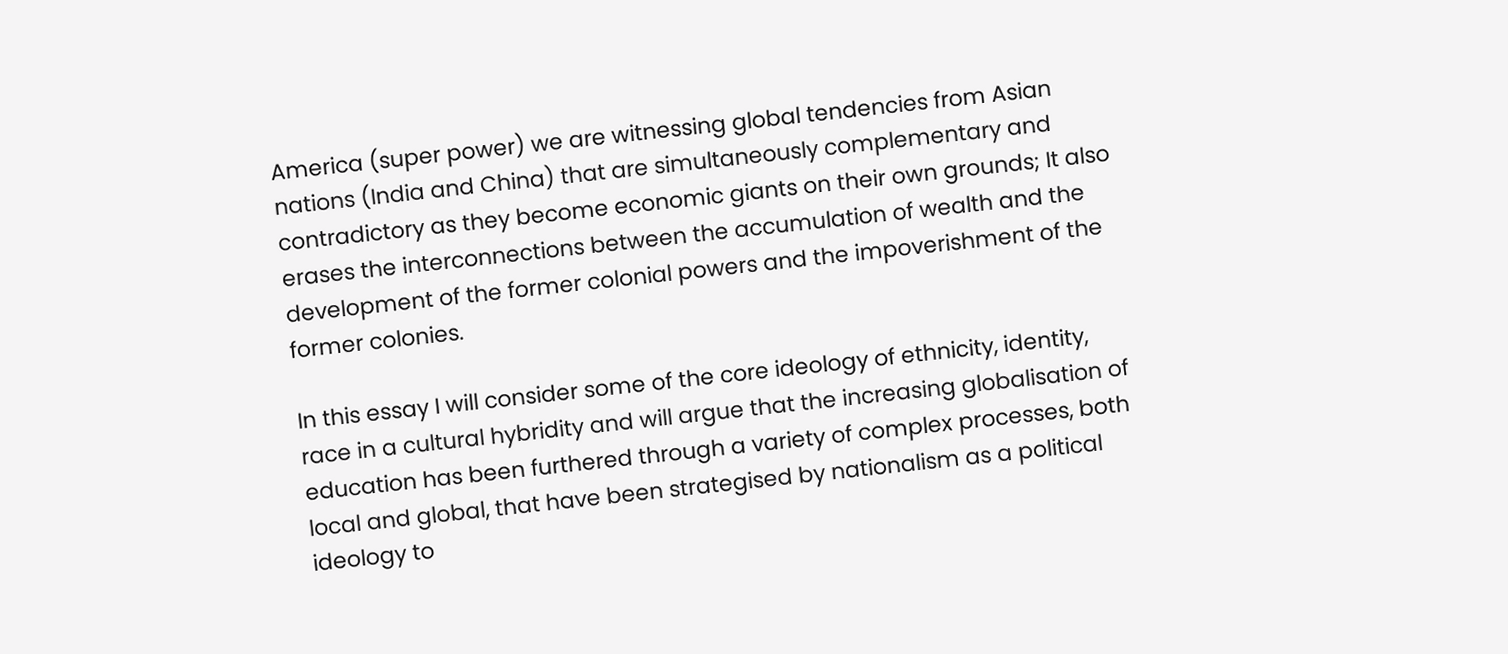America (super power) we are witnessing global tendencies from Asian nations (India and China) that are simultaneously complementary and contradictory as they become economic giants on their own grounds; It also erases the interconnections between the accumulation of wealth and the development of the former colonial powers and the impoverishment of the former colonies.

In this essay I will consider some of the core ideology of ethnicity, identity, race in a cultural hybridity and will argue that the increasing globalisation of education has been furthered through a variety of complex processes, both local and global, that have been strategised by nationalism as a political ideology to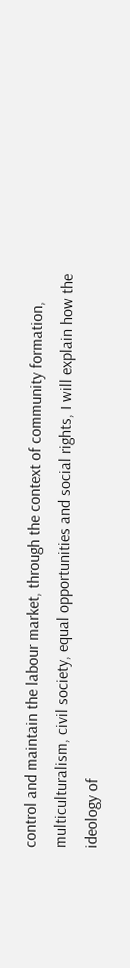control and maintain the labour market, through the context of community formation, multiculturalism, civil society, equal opportunities and social rights, I will explain how the ideology of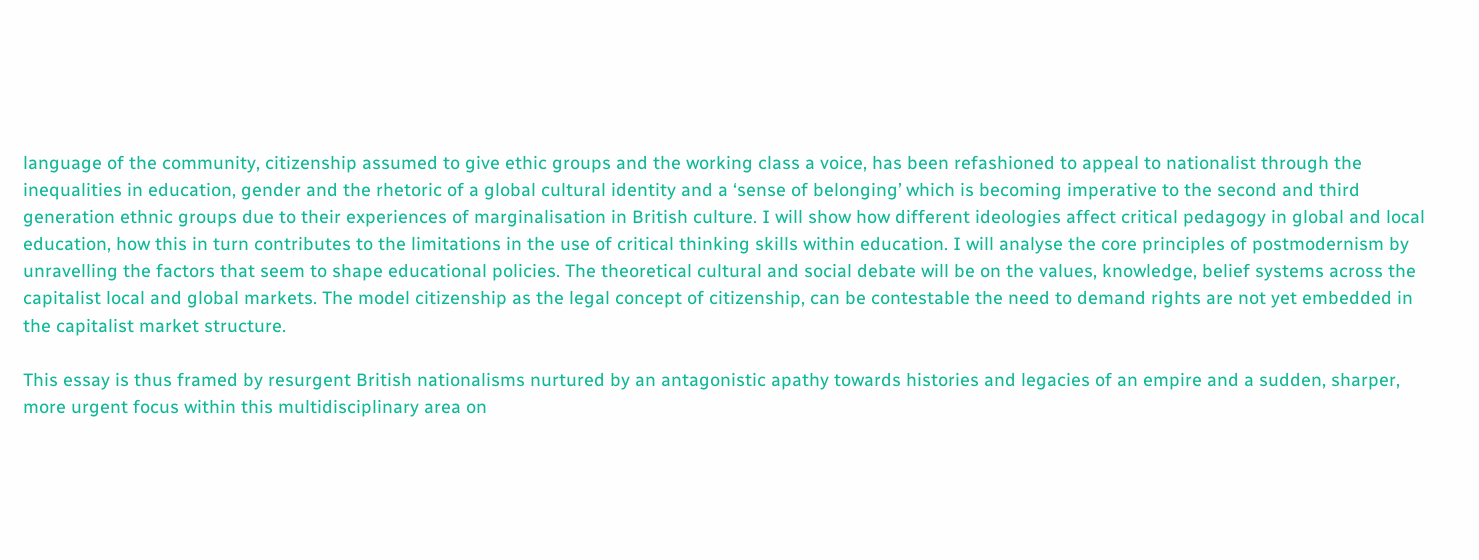language of the community, citizenship assumed to give ethic groups and the working class a voice, has been refashioned to appeal to nationalist through the inequalities in education, gender and the rhetoric of a global cultural identity and a ‘sense of belonging’ which is becoming imperative to the second and third generation ethnic groups due to their experiences of marginalisation in British culture. I will show how different ideologies affect critical pedagogy in global and local education, how this in turn contributes to the limitations in the use of critical thinking skills within education. I will analyse the core principles of postmodernism by unravelling the factors that seem to shape educational policies. The theoretical cultural and social debate will be on the values, knowledge, belief systems across the capitalist local and global markets. The model citizenship as the legal concept of citizenship, can be contestable the need to demand rights are not yet embedded in the capitalist market structure.

This essay is thus framed by resurgent British nationalisms nurtured by an antagonistic apathy towards histories and legacies of an empire and a sudden, sharper, more urgent focus within this multidisciplinary area on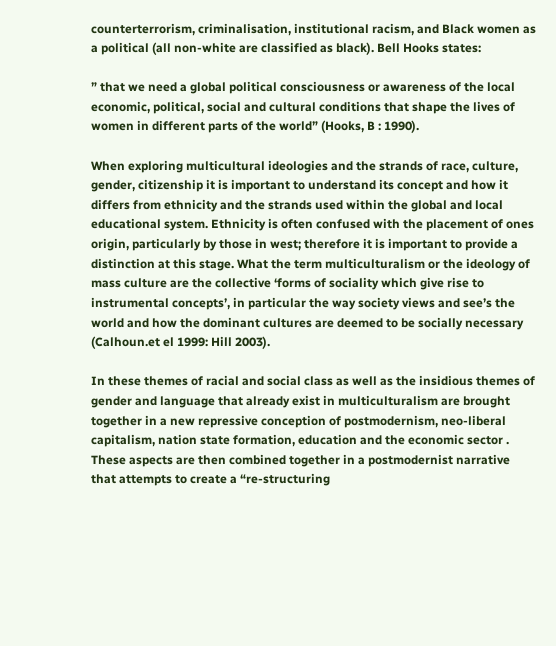counterterrorism, criminalisation, institutional racism, and Black women as a political (all non-white are classified as black). Bell Hooks states:

” that we need a global political consciousness or awareness of the local economic, political, social and cultural conditions that shape the lives of women in different parts of the world” (Hooks, B : 1990).

When exploring multicultural ideologies and the strands of race, culture, gender, citizenship it is important to understand its concept and how it differs from ethnicity and the strands used within the global and local educational system. Ethnicity is often confused with the placement of ones origin, particularly by those in west; therefore it is important to provide a distinction at this stage. What the term multiculturalism or the ideology of mass culture are the collective ‘forms of sociality which give rise to instrumental concepts’, in particular the way society views and see’s the world and how the dominant cultures are deemed to be socially necessary (Calhoun.et el 1999: Hill 2003).

In these themes of racial and social class as well as the insidious themes of gender and language that already exist in multiculturalism are brought together in a new repressive conception of postmodernism, neo-liberal capitalism, nation state formation, education and the economic sector . These aspects are then combined together in a postmodernist narrative that attempts to create a “re-structuring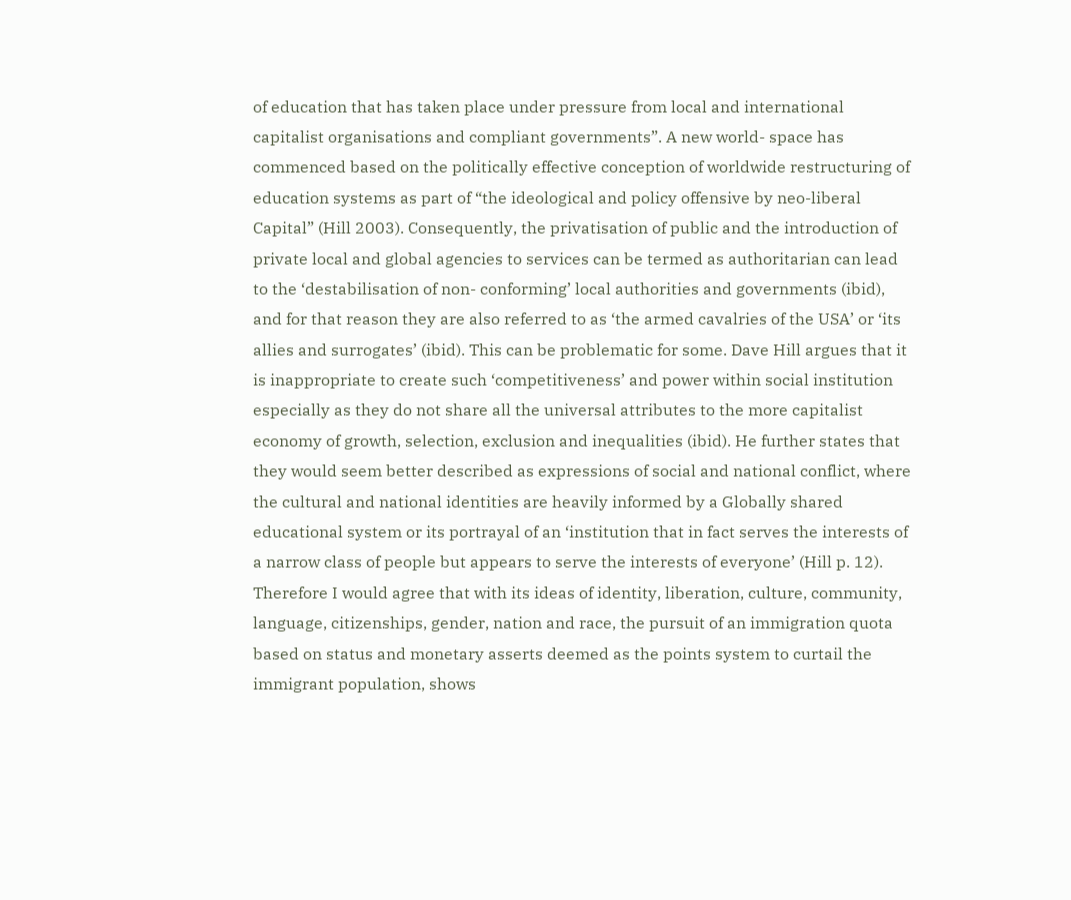of education that has taken place under pressure from local and international capitalist organisations and compliant governments”. A new world- space has commenced based on the politically effective conception of worldwide restructuring of education systems as part of “the ideological and policy offensive by neo-liberal Capital” (Hill 2003). Consequently, the privatisation of public and the introduction of private local and global agencies to services can be termed as authoritarian can lead to the ‘destabilisation of non- conforming’ local authorities and governments (ibid), and for that reason they are also referred to as ‘the armed cavalries of the USA’ or ‘its allies and surrogates’ (ibid). This can be problematic for some. Dave Hill argues that it is inappropriate to create such ‘competitiveness’ and power within social institution especially as they do not share all the universal attributes to the more capitalist economy of growth, selection, exclusion and inequalities (ibid). He further states that they would seem better described as expressions of social and national conflict, where the cultural and national identities are heavily informed by a Globally shared educational system or its portrayal of an ‘institution that in fact serves the interests of a narrow class of people but appears to serve the interests of everyone’ (Hill p. 12). Therefore I would agree that with its ideas of identity, liberation, culture, community, language, citizenships, gender, nation and race, the pursuit of an immigration quota based on status and monetary asserts deemed as the points system to curtail the immigrant population, shows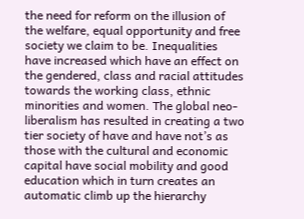the need for reform on the illusion of the welfare, equal opportunity and free society we claim to be. Inequalities have increased which have an effect on the gendered, class and racial attitudes towards the working class, ethnic minorities and women. The global neo-liberalism has resulted in creating a two tier society of have and have not’s as those with the cultural and economic capital have social mobility and good education which in turn creates an automatic climb up the hierarchy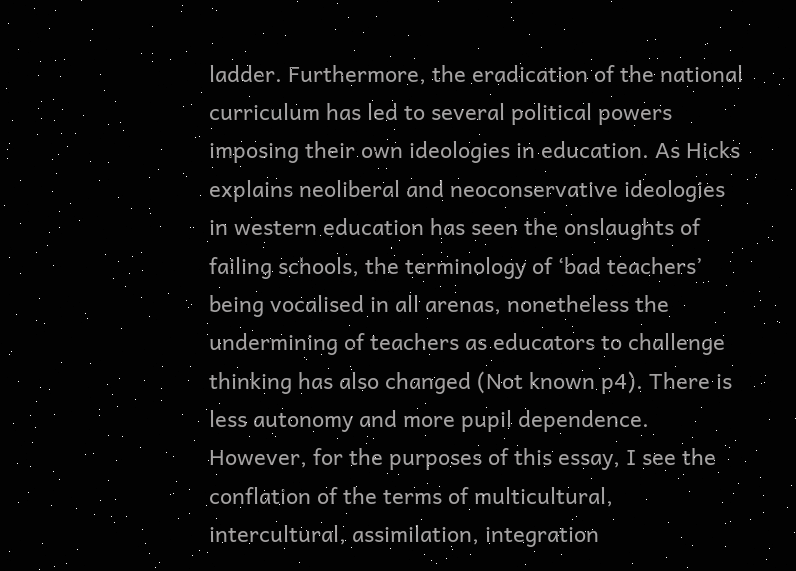ladder. Furthermore, the eradication of the national curriculum has led to several political powers imposing their own ideologies in education. As Hicks explains neoliberal and neoconservative ideologies in western education has seen the onslaughts of failing schools, the terminology of ‘bad teachers’ being vocalised in all arenas, nonetheless the undermining of teachers as educators to challenge thinking has also changed (Not known p4). There is less autonomy and more pupil dependence. However, for the purposes of this essay, I see the conflation of the terms of multicultural, intercultural, assimilation, integration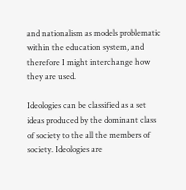and nationalism as models problematic within the education system, and therefore I might interchange how they are used.

Ideologies can be classified as a set ideas produced by the dominant class of society to the all the members of society. Ideologies are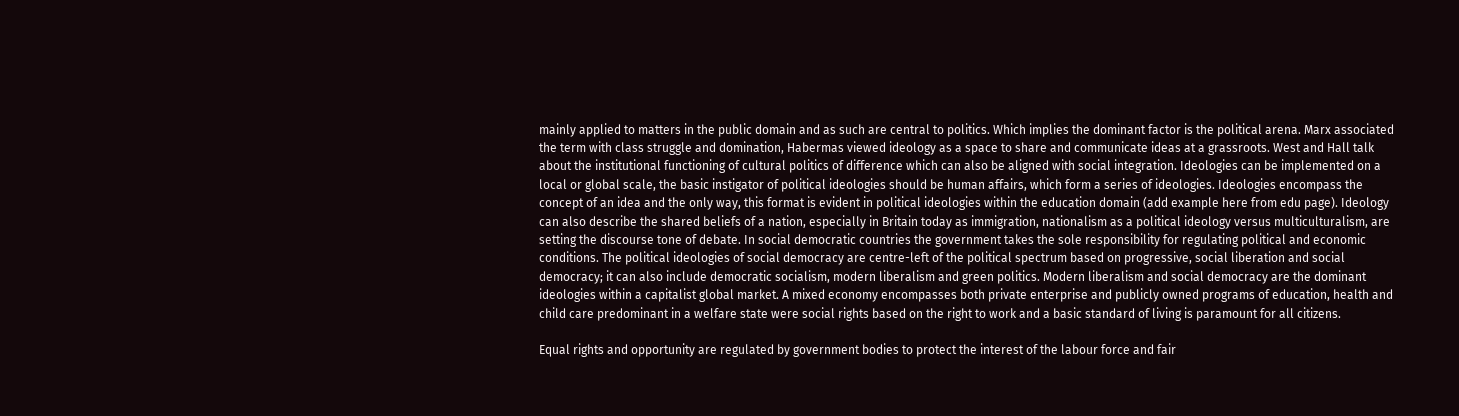mainly applied to matters in the public domain and as such are central to politics. Which implies the dominant factor is the political arena. Marx associated the term with class struggle and domination, Habermas viewed ideology as a space to share and communicate ideas at a grassroots. West and Hall talk about the institutional functioning of cultural politics of difference which can also be aligned with social integration. Ideologies can be implemented on a local or global scale, the basic instigator of political ideologies should be human affairs, which form a series of ideologies. Ideologies encompass the concept of an idea and the only way, this format is evident in political ideologies within the education domain (add example here from edu page). Ideology can also describe the shared beliefs of a nation, especially in Britain today as immigration, nationalism as a political ideology versus multiculturalism, are setting the discourse tone of debate. In social democratic countries the government takes the sole responsibility for regulating political and economic conditions. The political ideologies of social democracy are centre-left of the political spectrum based on progressive, social liberation and social democracy; it can also include democratic socialism, modern liberalism and green politics. Modern liberalism and social democracy are the dominant ideologies within a capitalist global market. A mixed economy encompasses both private enterprise and publicly owned programs of education, health and child care predominant in a welfare state were social rights based on the right to work and a basic standard of living is paramount for all citizens.

Equal rights and opportunity are regulated by government bodies to protect the interest of the labour force and fair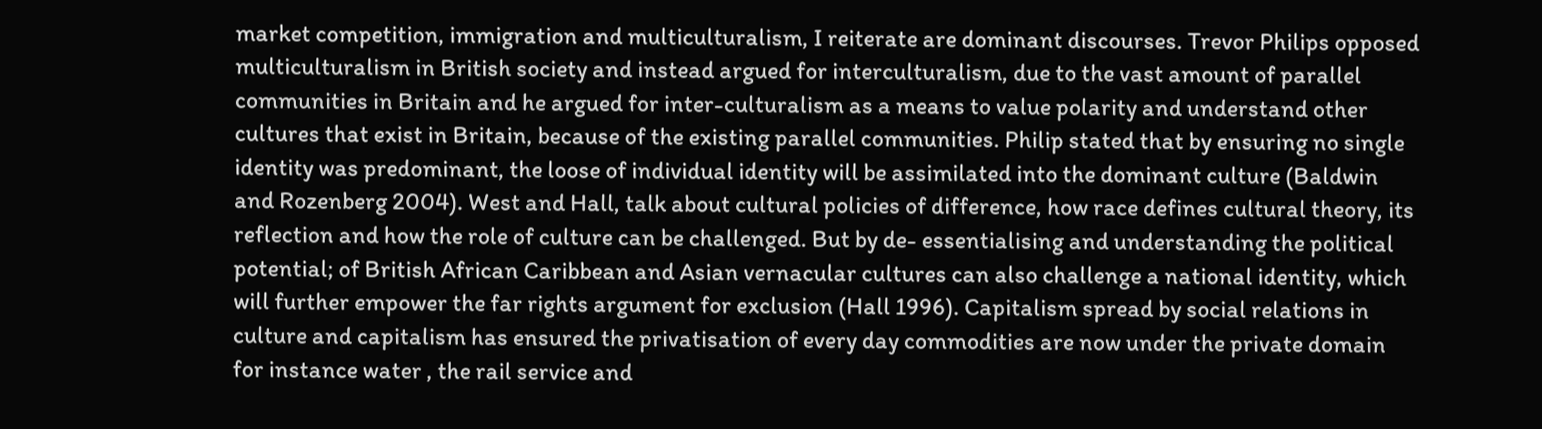market competition, immigration and multiculturalism, I reiterate are dominant discourses. Trevor Philips opposed multiculturalism in British society and instead argued for interculturalism, due to the vast amount of parallel communities in Britain and he argued for inter-culturalism as a means to value polarity and understand other cultures that exist in Britain, because of the existing parallel communities. Philip stated that by ensuring no single identity was predominant, the loose of individual identity will be assimilated into the dominant culture (Baldwin and Rozenberg 2004). West and Hall, talk about cultural policies of difference, how race defines cultural theory, its reflection and how the role of culture can be challenged. But by de- essentialising and understanding the political potential; of British African Caribbean and Asian vernacular cultures can also challenge a national identity, which will further empower the far rights argument for exclusion (Hall 1996). Capitalism spread by social relations in culture and capitalism has ensured the privatisation of every day commodities are now under the private domain for instance water , the rail service and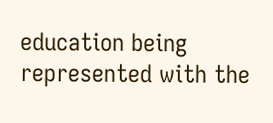education being represented with the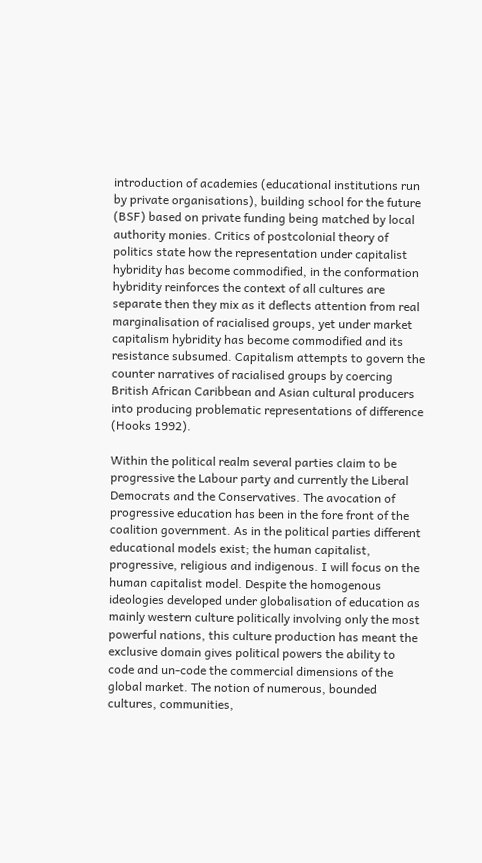introduction of academies (educational institutions run by private organisations), building school for the future (BSF) based on private funding being matched by local authority monies. Critics of postcolonial theory of politics state how the representation under capitalist hybridity has become commodified, in the conformation hybridity reinforces the context of all cultures are separate then they mix as it deflects attention from real marginalisation of racialised groups, yet under market capitalism hybridity has become commodified and its resistance subsumed. Capitalism attempts to govern the counter narratives of racialised groups by coercing British African Caribbean and Asian cultural producers into producing problematic representations of difference (Hooks 1992).

Within the political realm several parties claim to be progressive the Labour party and currently the Liberal Democrats and the Conservatives. The avocation of progressive education has been in the fore front of the coalition government. As in the political parties different educational models exist; the human capitalist, progressive, religious and indigenous. I will focus on the human capitalist model. Despite the homogenous ideologies developed under globalisation of education as mainly western culture politically involving only the most powerful nations, this culture production has meant the exclusive domain gives political powers the ability to code and un-code the commercial dimensions of the global market. The notion of numerous, bounded cultures, communities,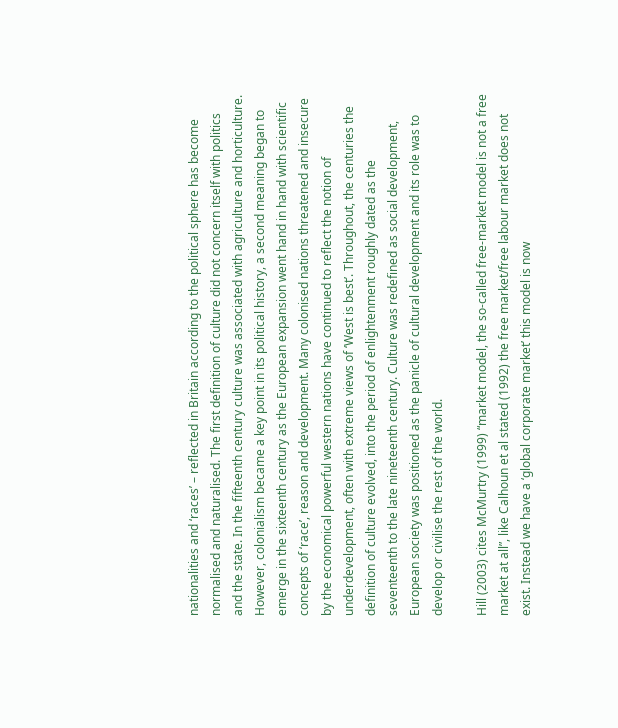nationalities and ‘races’ – reflected in Britain according to the political sphere has become normalised and naturalised. The first definition of culture did not concern itself with politics and the state. In the fifteenth century culture was associated with agriculture and horticulture. However, colonialism became a key point in its political history, a second meaning began to emerge in the sixteenth century as the European expansion went hand in hand with scientific concepts of ‘race’, reason and development. Many colonised nations threatened and insecure by the economical powerful western nations have continued to reflect the notion of underdevelopment, often with extreme views of ‘West is best’. Throughout, the centuries the definition of culture evolved, into the period of enlightenment roughly dated as the seventeenth to the late nineteenth century. Culture was redefined as social development, European society was positioned as the panicle of cultural development and its role was to develop or civilise the rest of the world.

Hill (2003) cites McMurtry (1999) “market model, the so-called free-market model is not a free market at all”, like Calhoun et al stated (1992) the free market/free labour market does not exist. Instead we have a ‘global corporate market’ this model is now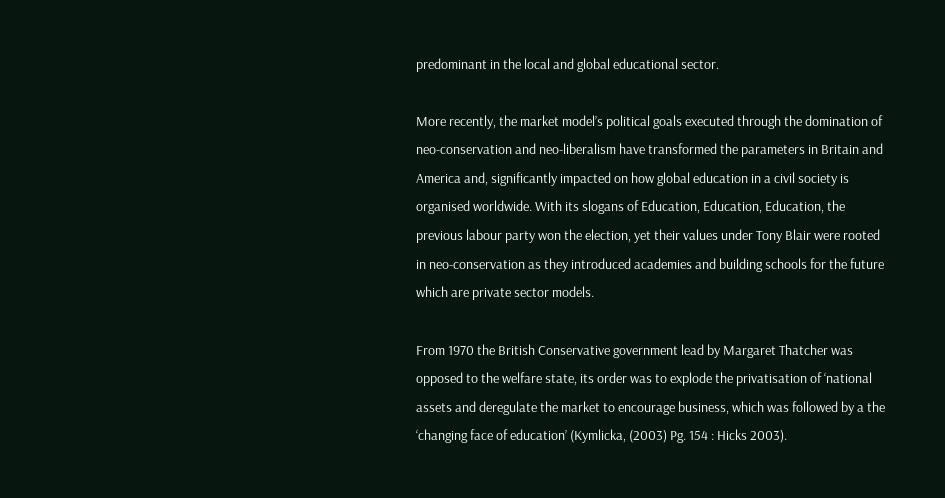predominant in the local and global educational sector.

More recently, the market model’s political goals executed through the domination of neo-conservation and neo-liberalism have transformed the parameters in Britain and America and, significantly impacted on how global education in a civil society is organised worldwide. With its slogans of Education, Education, Education, the previous labour party won the election, yet their values under Tony Blair were rooted in neo-conservation as they introduced academies and building schools for the future which are private sector models.

From 1970 the British Conservative government lead by Margaret Thatcher was opposed to the welfare state, its order was to explode the privatisation of ‘national assets and deregulate the market to encourage business, which was followed by a the ‘changing face of education’ (Kymlicka, (2003) Pg. 154 : Hicks 2003).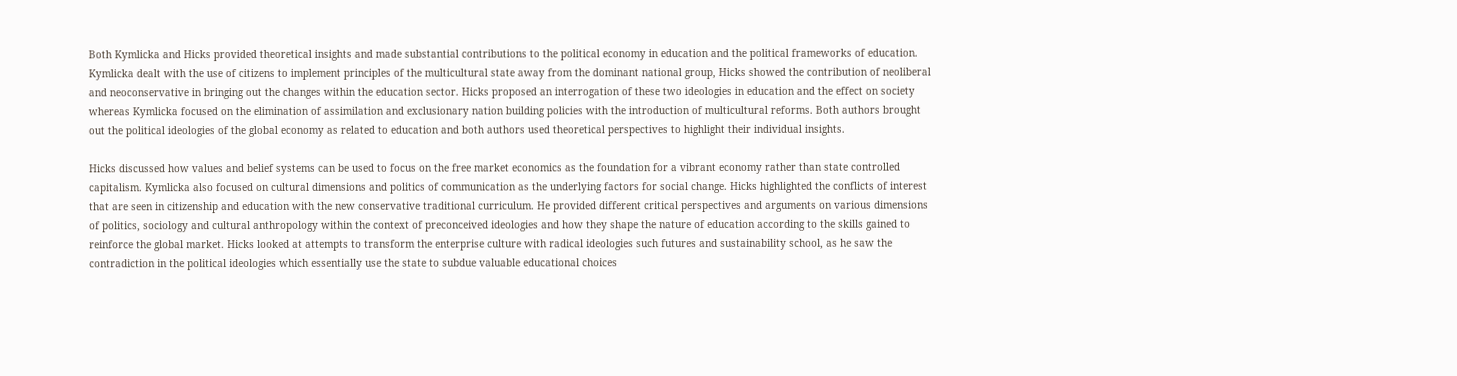Both Kymlicka and Hicks provided theoretical insights and made substantial contributions to the political economy in education and the political frameworks of education. Kymlicka dealt with the use of citizens to implement principles of the multicultural state away from the dominant national group, Hicks showed the contribution of neoliberal and neoconservative in bringing out the changes within the education sector. Hicks proposed an interrogation of these two ideologies in education and the effect on society whereas Kymlicka focused on the elimination of assimilation and exclusionary nation building policies with the introduction of multicultural reforms. Both authors brought out the political ideologies of the global economy as related to education and both authors used theoretical perspectives to highlight their individual insights.

Hicks discussed how values and belief systems can be used to focus on the free market economics as the foundation for a vibrant economy rather than state controlled capitalism. Kymlicka also focused on cultural dimensions and politics of communication as the underlying factors for social change. Hicks highlighted the conflicts of interest that are seen in citizenship and education with the new conservative traditional curriculum. He provided different critical perspectives and arguments on various dimensions of politics, sociology and cultural anthropology within the context of preconceived ideologies and how they shape the nature of education according to the skills gained to reinforce the global market. Hicks looked at attempts to transform the enterprise culture with radical ideologies such futures and sustainability school, as he saw the contradiction in the political ideologies which essentially use the state to subdue valuable educational choices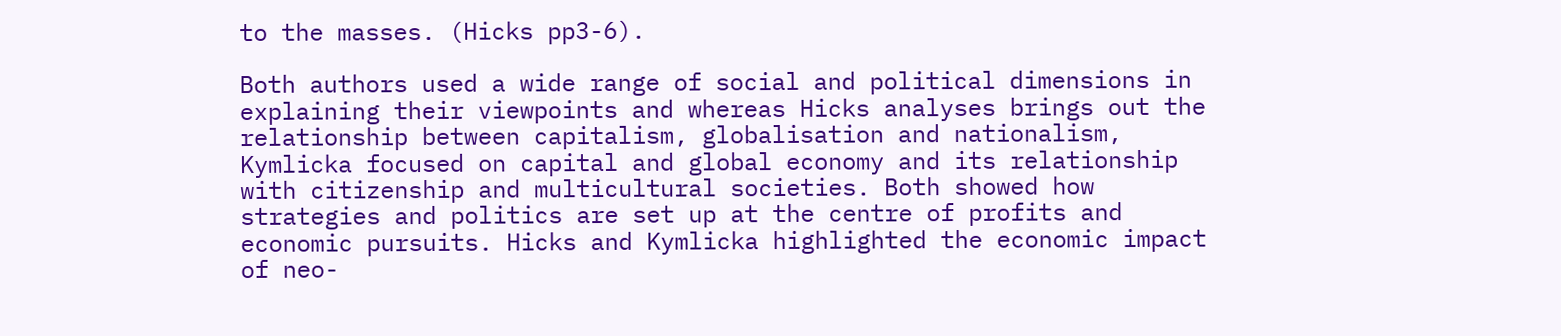to the masses. (Hicks pp3-6).

Both authors used a wide range of social and political dimensions in explaining their viewpoints and whereas Hicks analyses brings out the relationship between capitalism, globalisation and nationalism, Kymlicka focused on capital and global economy and its relationship with citizenship and multicultural societies. Both showed how strategies and politics are set up at the centre of profits and economic pursuits. Hicks and Kymlicka highlighted the economic impact of neo-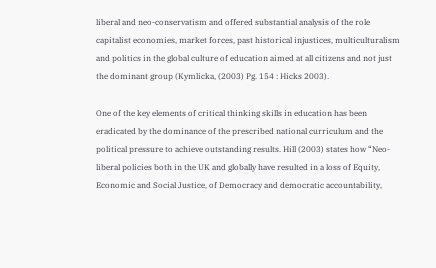liberal and neo-conservatism and offered substantial analysis of the role capitalist economies, market forces, past historical injustices, multiculturalism and politics in the global culture of education aimed at all citizens and not just the dominant group (Kymlicka, (2003) Pg. 154 : Hicks 2003).

One of the key elements of critical thinking skills in education has been eradicated by the dominance of the prescribed national curriculum and the political pressure to achieve outstanding results. Hill (2003) states how “Neo-liberal policies both in the UK and globally have resulted in a loss of Equity, Economic and Social Justice, of Democracy and democratic accountability,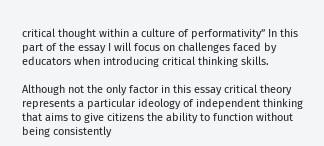critical thought within a culture of performativity” In this part of the essay I will focus on challenges faced by educators when introducing critical thinking skills.

Although not the only factor in this essay critical theory represents a particular ideology of independent thinking that aims to give citizens the ability to function without being consistently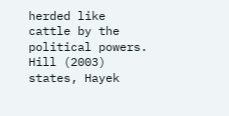herded like cattle by the political powers. Hill (2003) states, Hayek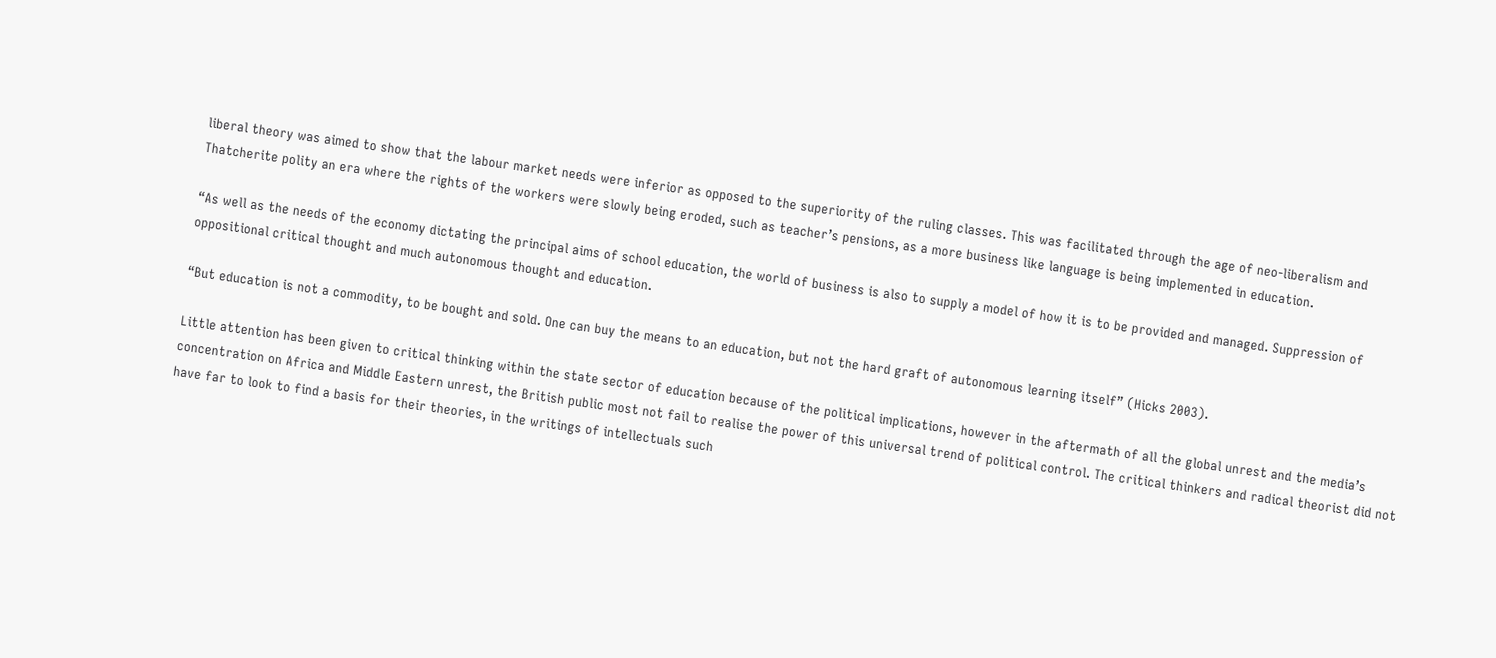liberal theory was aimed to show that the labour market needs were inferior as opposed to the superiority of the ruling classes. This was facilitated through the age of neo-liberalism and Thatcherite polity an era where the rights of the workers were slowly being eroded, such as teacher’s pensions, as a more business like language is being implemented in education.

“As well as the needs of the economy dictating the principal aims of school education, the world of business is also to supply a model of how it is to be provided and managed. Suppression of oppositional critical thought and much autonomous thought and education.

“But education is not a commodity, to be bought and sold. One can buy the means to an education, but not the hard graft of autonomous learning itself” (Hicks 2003).

Little attention has been given to critical thinking within the state sector of education because of the political implications, however in the aftermath of all the global unrest and the media’s concentration on Africa and Middle Eastern unrest, the British public most not fail to realise the power of this universal trend of political control. The critical thinkers and radical theorist did not have far to look to find a basis for their theories, in the writings of intellectuals such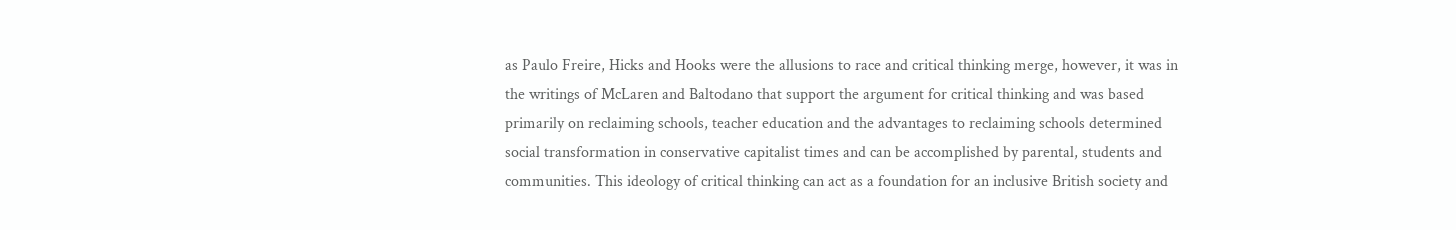as Paulo Freire, Hicks and Hooks were the allusions to race and critical thinking merge, however, it was in the writings of McLaren and Baltodano that support the argument for critical thinking and was based primarily on reclaiming schools, teacher education and the advantages to reclaiming schools determined social transformation in conservative capitalist times and can be accomplished by parental, students and communities. This ideology of critical thinking can act as a foundation for an inclusive British society and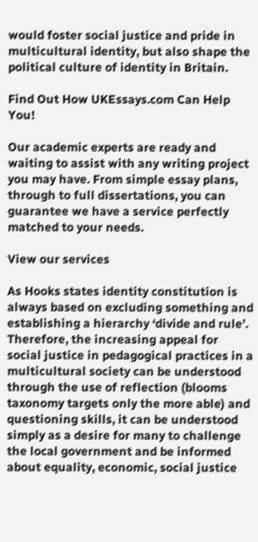would foster social justice and pride in multicultural identity, but also shape the political culture of identity in Britain.

Find Out How UKEssays.com Can Help You!

Our academic experts are ready and waiting to assist with any writing project you may have. From simple essay plans, through to full dissertations, you can guarantee we have a service perfectly matched to your needs.

View our services

As Hooks states identity constitution is always based on excluding something and establishing a hierarchy ‘divide and rule’. Therefore, the increasing appeal for social justice in pedagogical practices in a multicultural society can be understood through the use of reflection (blooms taxonomy targets only the more able) and questioning skills, it can be understood simply as a desire for many to challenge the local government and be informed about equality, economic, social justice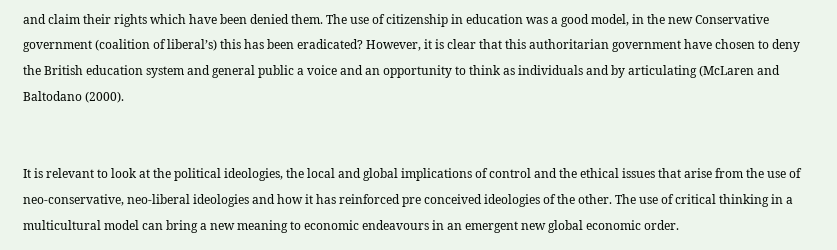and claim their rights which have been denied them. The use of citizenship in education was a good model, in the new Conservative government (coalition of liberal’s) this has been eradicated? However, it is clear that this authoritarian government have chosen to deny the British education system and general public a voice and an opportunity to think as individuals and by articulating (McLaren and Baltodano (2000).


It is relevant to look at the political ideologies, the local and global implications of control and the ethical issues that arise from the use of neo-conservative, neo-liberal ideologies and how it has reinforced pre conceived ideologies of the other. The use of critical thinking in a multicultural model can bring a new meaning to economic endeavours in an emergent new global economic order.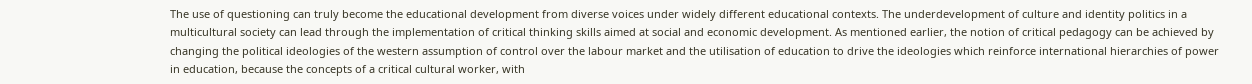The use of questioning can truly become the educational development from diverse voices under widely different educational contexts. The underdevelopment of culture and identity politics in a multicultural society can lead through the implementation of critical thinking skills aimed at social and economic development. As mentioned earlier, the notion of critical pedagogy can be achieved by changing the political ideologies of the western assumption of control over the labour market and the utilisation of education to drive the ideologies which reinforce international hierarchies of power in education, because the concepts of a critical cultural worker, with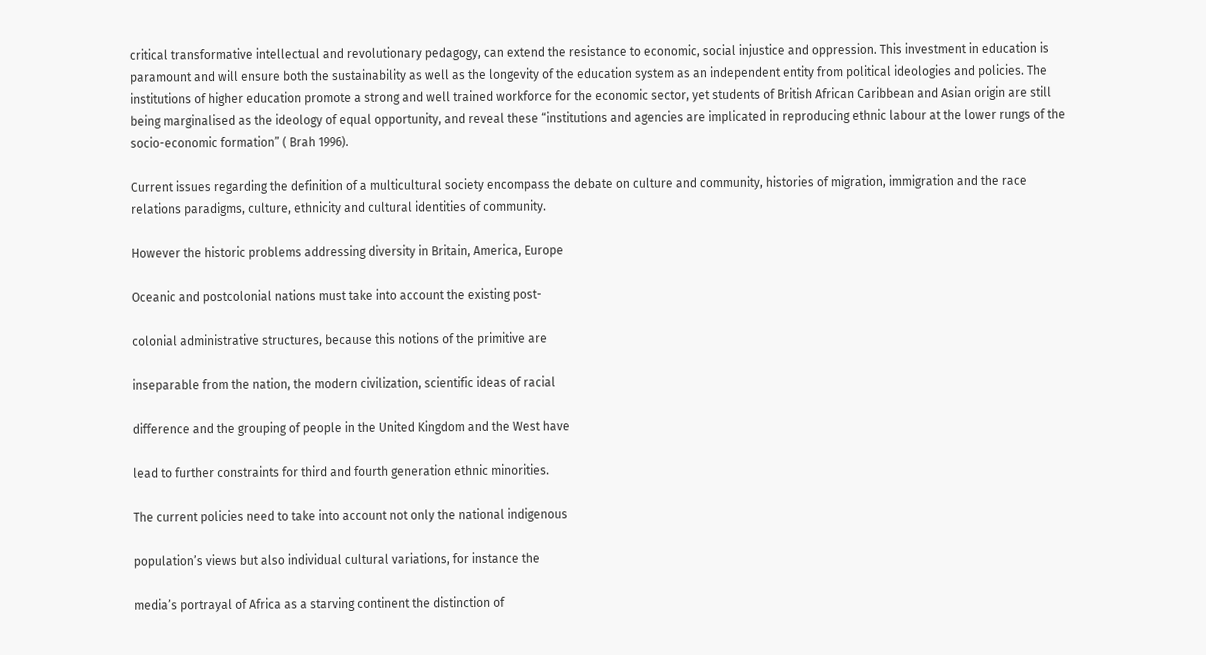critical transformative intellectual and revolutionary pedagogy, can extend the resistance to economic, social injustice and oppression. This investment in education is paramount and will ensure both the sustainability as well as the longevity of the education system as an independent entity from political ideologies and policies. The institutions of higher education promote a strong and well trained workforce for the economic sector, yet students of British African Caribbean and Asian origin are still being marginalised as the ideology of equal opportunity, and reveal these “institutions and agencies are implicated in reproducing ethnic labour at the lower rungs of the socio-economic formation” ( Brah 1996).

Current issues regarding the definition of a multicultural society encompass the debate on culture and community, histories of migration, immigration and the race relations paradigms, culture, ethnicity and cultural identities of community.

However the historic problems addressing diversity in Britain, America, Europe

Oceanic and postcolonial nations must take into account the existing post-

colonial administrative structures, because this notions of the primitive are

inseparable from the nation, the modern civilization, scientific ideas of racial

difference and the grouping of people in the United Kingdom and the West have

lead to further constraints for third and fourth generation ethnic minorities.

The current policies need to take into account not only the national indigenous

population’s views but also individual cultural variations, for instance the

media’s portrayal of Africa as a starving continent the distinction of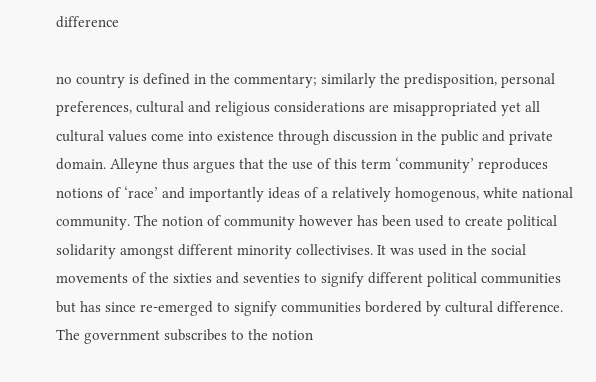difference

no country is defined in the commentary; similarly the predisposition, personal preferences, cultural and religious considerations are misappropriated yet all cultural values come into existence through discussion in the public and private domain. Alleyne thus argues that the use of this term ‘community’ reproduces notions of ‘race’ and importantly ideas of a relatively homogenous, white national community. The notion of community however has been used to create political solidarity amongst different minority collectivises. It was used in the social movements of the sixties and seventies to signify different political communities but has since re-emerged to signify communities bordered by cultural difference. The government subscribes to the notion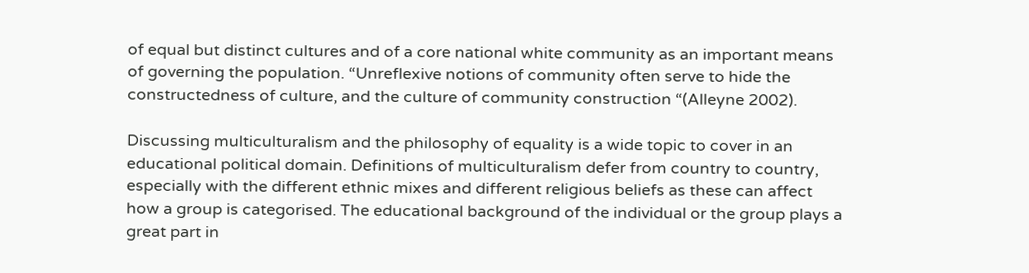of equal but distinct cultures and of a core national white community as an important means of governing the population. “Unreflexive notions of community often serve to hide the constructedness of culture, and the culture of community construction “(Alleyne 2002).

Discussing multiculturalism and the philosophy of equality is a wide topic to cover in an educational political domain. Definitions of multiculturalism defer from country to country, especially with the different ethnic mixes and different religious beliefs as these can affect how a group is categorised. The educational background of the individual or the group plays a great part in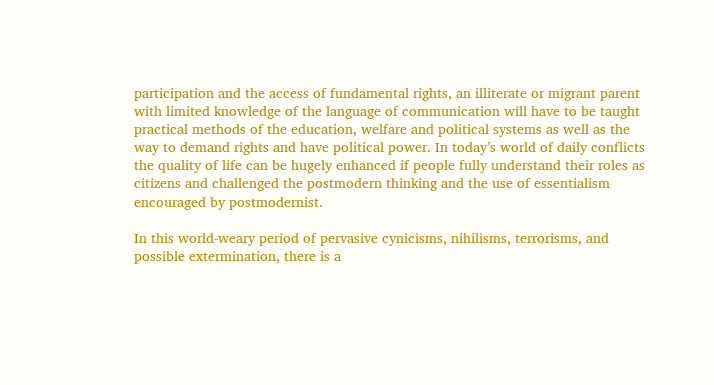participation and the access of fundamental rights, an illiterate or migrant parent with limited knowledge of the language of communication will have to be taught practical methods of the education, welfare and political systems as well as the way to demand rights and have political power. In today’s world of daily conflicts the quality of life can be hugely enhanced if people fully understand their roles as citizens and challenged the postmodern thinking and the use of essentialism encouraged by postmodernist.

In this world-weary period of pervasive cynicisms, nihilisms, terrorisms, and possible extermination, there is a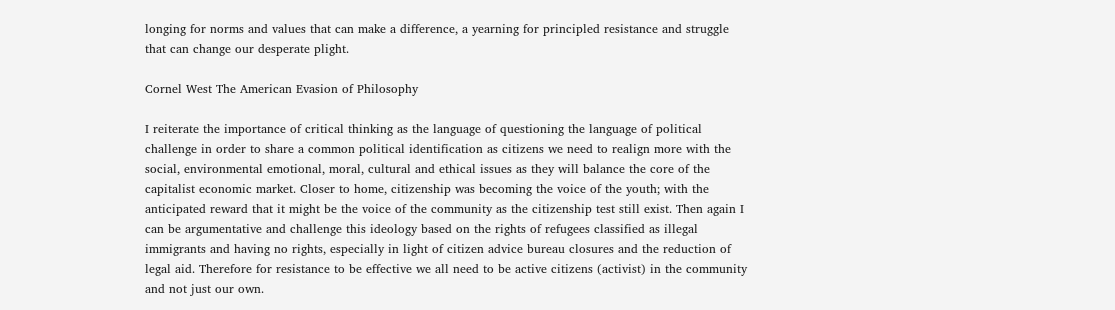longing for norms and values that can make a difference, a yearning for principled resistance and struggle that can change our desperate plight.

Cornel West The American Evasion of Philosophy

I reiterate the importance of critical thinking as the language of questioning the language of political challenge in order to share a common political identification as citizens we need to realign more with the social, environmental emotional, moral, cultural and ethical issues as they will balance the core of the capitalist economic market. Closer to home, citizenship was becoming the voice of the youth; with the anticipated reward that it might be the voice of the community as the citizenship test still exist. Then again I can be argumentative and challenge this ideology based on the rights of refugees classified as illegal immigrants and having no rights, especially in light of citizen advice bureau closures and the reduction of legal aid. Therefore for resistance to be effective we all need to be active citizens (activist) in the community and not just our own.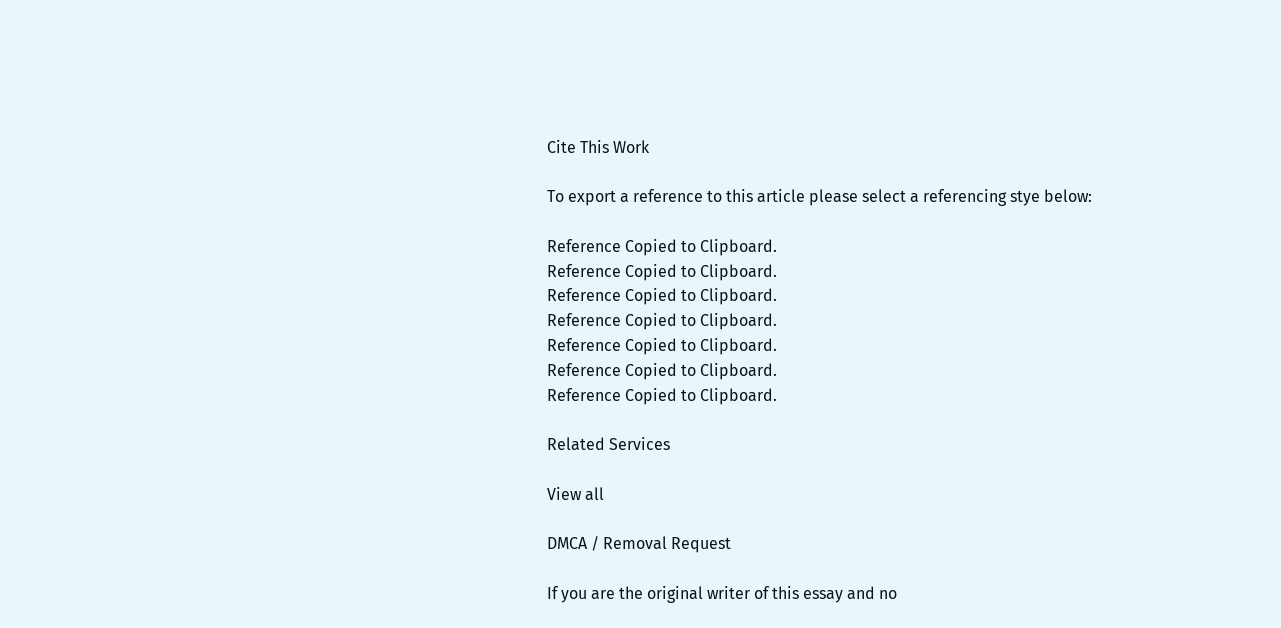Cite This Work

To export a reference to this article please select a referencing stye below:

Reference Copied to Clipboard.
Reference Copied to Clipboard.
Reference Copied to Clipboard.
Reference Copied to Clipboard.
Reference Copied to Clipboard.
Reference Copied to Clipboard.
Reference Copied to Clipboard.

Related Services

View all

DMCA / Removal Request

If you are the original writer of this essay and no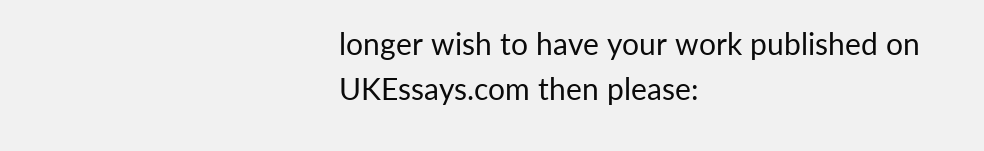longer wish to have your work published on UKEssays.com then please: